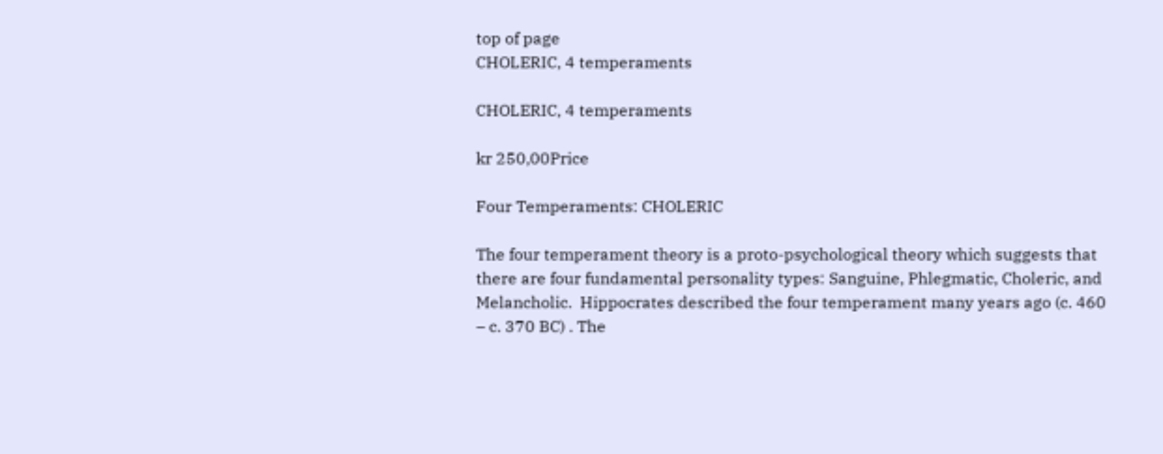top of page
CHOLERIC, 4 temperaments

CHOLERIC, 4 temperaments

kr 250,00Price

Four Temperaments: CHOLERIC

The four temperament theory is a proto-psychological theory which suggests that there are four fundamental personality types: Sanguine, Phlegmatic, Choleric, and Melancholic.  Hippocrates described the four temperament many years ago (c. 460 – c. 370 BC) . The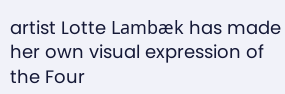artist Lotte Lambæk has made her own visual expression of the Four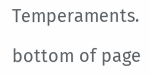Temperaments.

bottom of page